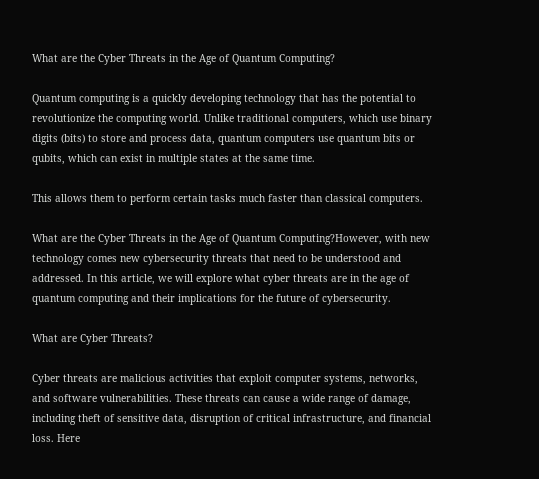What are the Cyber Threats in the Age of Quantum Computing?

Quantum computing is a quickly developing technology that has the potential to revolutionize the computing world. Unlike traditional computers, which use binary digits (bits) to store and process data, quantum computers use quantum bits or qubits, which can exist in multiple states at the same time.

This allows them to perform certain tasks much faster than classical computers.

What are the Cyber Threats in the Age of Quantum Computing?However, with new technology comes new cybersecurity threats that need to be understood and addressed. In this article, we will explore what cyber threats are in the age of quantum computing and their implications for the future of cybersecurity.

What are Cyber Threats?

Cyber threats are malicious activities that exploit computer systems, networks, and software vulnerabilities. These threats can cause a wide range of damage, including theft of sensitive data, disruption of critical infrastructure, and financial loss. Here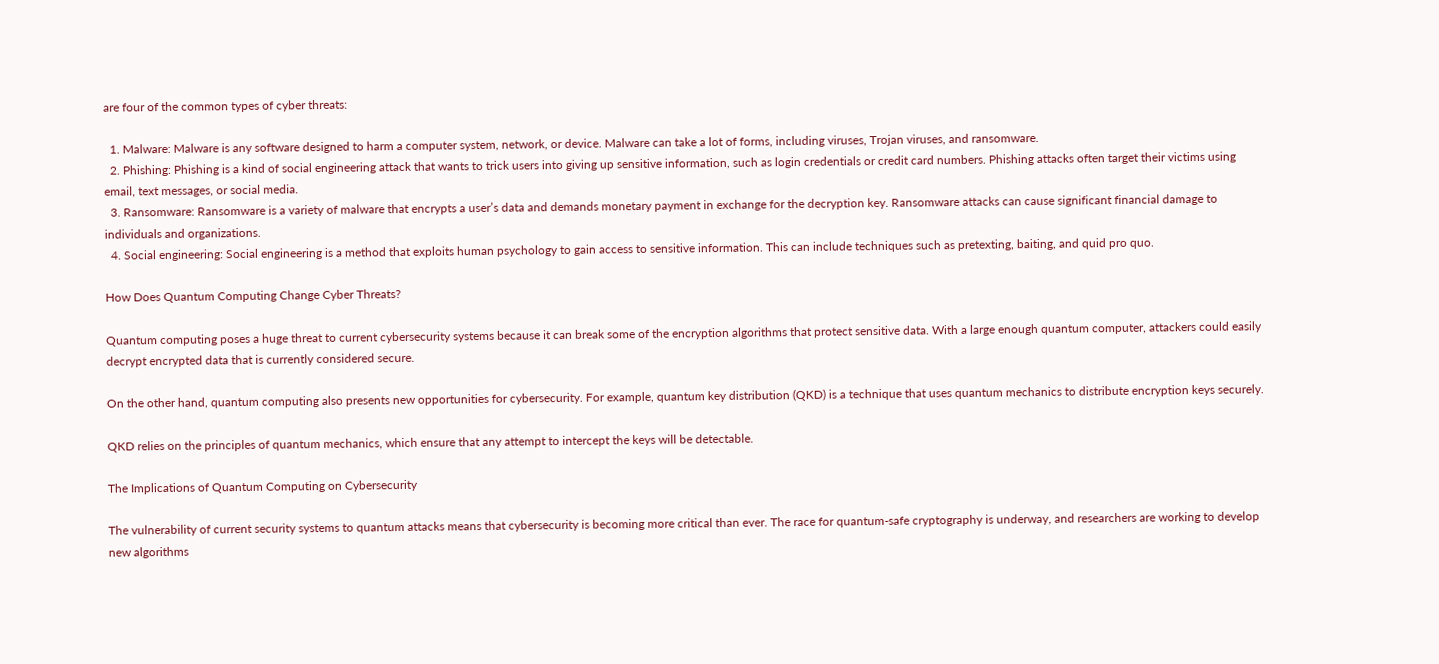are four of the common types of cyber threats:

  1. Malware: Malware is any software designed to harm a computer system, network, or device. Malware can take a lot of forms, including viruses, Trojan viruses, and ransomware.
  2. Phishing: Phishing is a kind of social engineering attack that wants to trick users into giving up sensitive information, such as login credentials or credit card numbers. Phishing attacks often target their victims using email, text messages, or social media.
  3. Ransomware: Ransomware is a variety of malware that encrypts a user’s data and demands monetary payment in exchange for the decryption key. Ransomware attacks can cause significant financial damage to individuals and organizations.
  4. Social engineering: Social engineering is a method that exploits human psychology to gain access to sensitive information. This can include techniques such as pretexting, baiting, and quid pro quo.

How Does Quantum Computing Change Cyber Threats?

Quantum computing poses a huge threat to current cybersecurity systems because it can break some of the encryption algorithms that protect sensitive data. With a large enough quantum computer, attackers could easily decrypt encrypted data that is currently considered secure.

On the other hand, quantum computing also presents new opportunities for cybersecurity. For example, quantum key distribution (QKD) is a technique that uses quantum mechanics to distribute encryption keys securely.

QKD relies on the principles of quantum mechanics, which ensure that any attempt to intercept the keys will be detectable.

The Implications of Quantum Computing on Cybersecurity

The vulnerability of current security systems to quantum attacks means that cybersecurity is becoming more critical than ever. The race for quantum-safe cryptography is underway, and researchers are working to develop new algorithms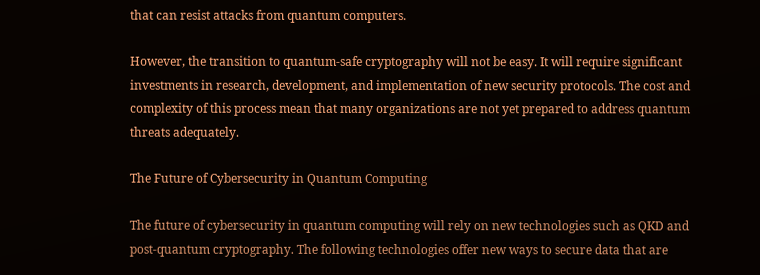that can resist attacks from quantum computers.

However, the transition to quantum-safe cryptography will not be easy. It will require significant investments in research, development, and implementation of new security protocols. The cost and complexity of this process mean that many organizations are not yet prepared to address quantum threats adequately.

The Future of Cybersecurity in Quantum Computing

The future of cybersecurity in quantum computing will rely on new technologies such as QKD and post-quantum cryptography. The following technologies offer new ways to secure data that are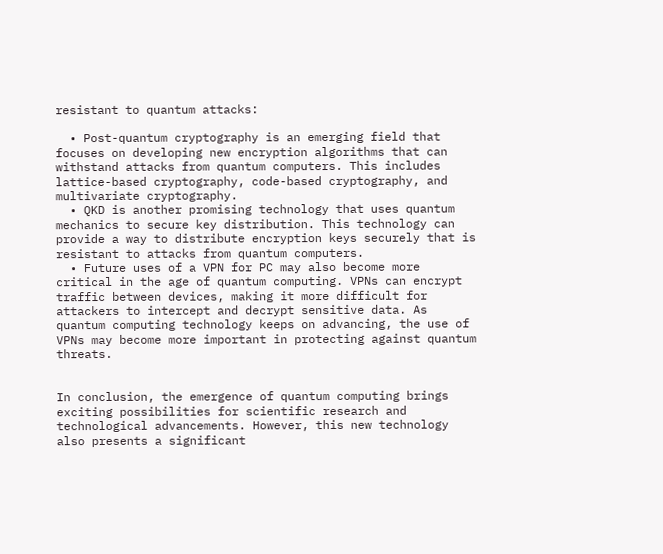resistant to quantum attacks:

  • Post-quantum cryptography is an emerging field that focuses on developing new encryption algorithms that can withstand attacks from quantum computers. This includes lattice-based cryptography, code-based cryptography, and multivariate cryptography.
  • QKD is another promising technology that uses quantum mechanics to secure key distribution. This technology can provide a way to distribute encryption keys securely that is resistant to attacks from quantum computers.
  • Future uses of a VPN for PC may also become more critical in the age of quantum computing. VPNs can encrypt traffic between devices, making it more difficult for attackers to intercept and decrypt sensitive data. As quantum computing technology keeps on advancing, the use of VPNs may become more important in protecting against quantum threats.


In conclusion, the emergence of quantum computing brings exciting possibilities for scientific research and technological advancements. However, this new technology also presents a significant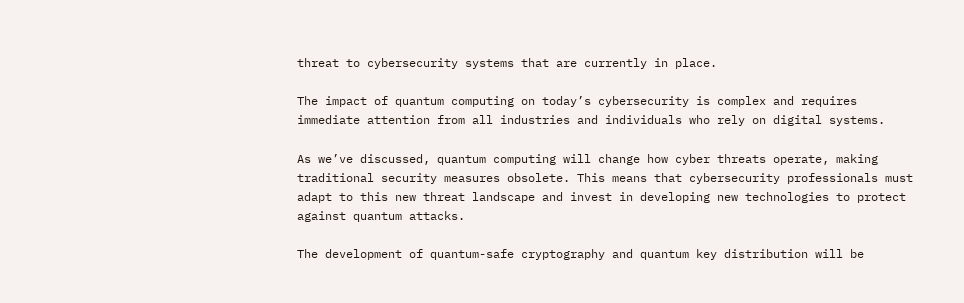threat to cybersecurity systems that are currently in place.

The impact of quantum computing on today’s cybersecurity is complex and requires immediate attention from all industries and individuals who rely on digital systems.

As we’ve discussed, quantum computing will change how cyber threats operate, making traditional security measures obsolete. This means that cybersecurity professionals must adapt to this new threat landscape and invest in developing new technologies to protect against quantum attacks.

The development of quantum-safe cryptography and quantum key distribution will be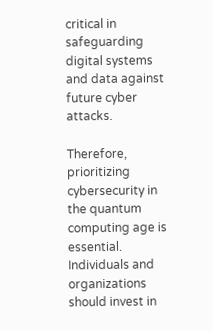critical in safeguarding digital systems and data against future cyber attacks.

Therefore, prioritizing cybersecurity in the quantum computing age is essential. Individuals and organizations should invest in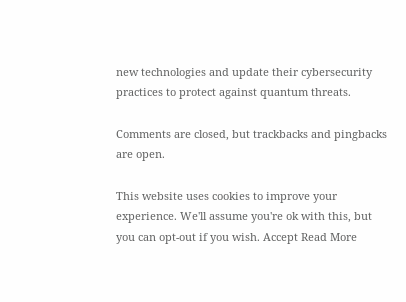new technologies and update their cybersecurity practices to protect against quantum threats.

Comments are closed, but trackbacks and pingbacks are open.

This website uses cookies to improve your experience. We'll assume you're ok with this, but you can opt-out if you wish. Accept Read More